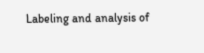Labeling and analysis of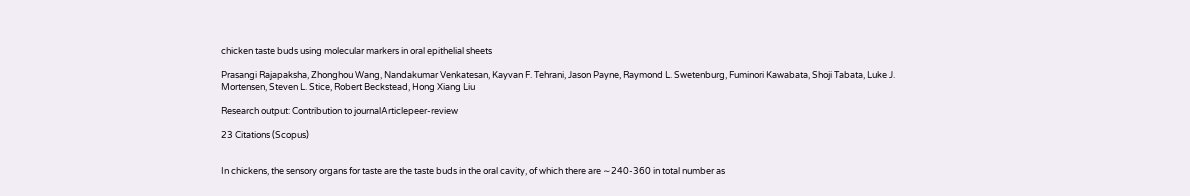chicken taste buds using molecular markers in oral epithelial sheets

Prasangi Rajapaksha, Zhonghou Wang, Nandakumar Venkatesan, Kayvan F. Tehrani, Jason Payne, Raymond L. Swetenburg, Fuminori Kawabata, Shoji Tabata, Luke J. Mortensen, Steven L. Stice, Robert Beckstead, Hong Xiang Liu

Research output: Contribution to journalArticlepeer-review

23 Citations (Scopus)


In chickens, the sensory organs for taste are the taste buds in the oral cavity, of which there are ∼240-360 in total number as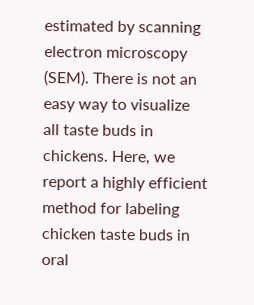estimated by scanning electron microscopy (SEM). There is not an easy way to visualize all taste buds in chickens. Here, we report a highly efficient method for labeling chicken taste buds in oral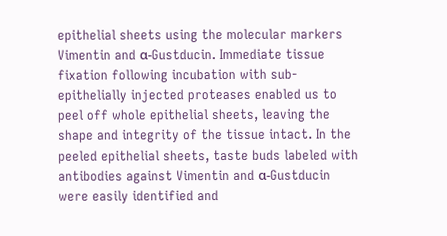epithelial sheets using the molecular markers Vimentin and α-Gustducin. Immediate tissue fixation following incubation with sub-epithelially injected proteases enabled us to peel off whole epithelial sheets, leaving the shape and integrity of the tissue intact. In the peeled epithelial sheets, taste buds labeled with antibodies against Vimentin and α-Gustducin were easily identified and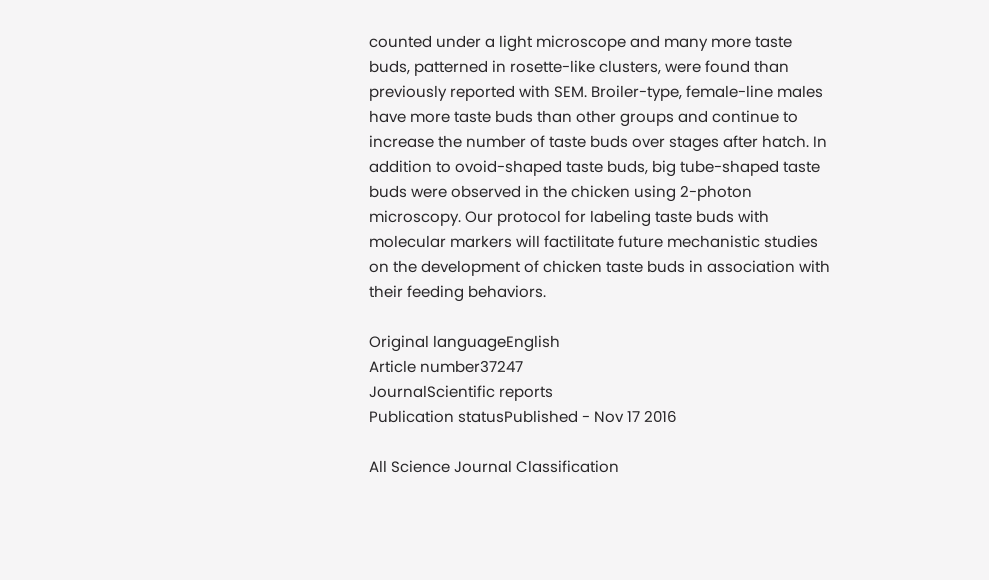counted under a light microscope and many more taste buds, patterned in rosette-like clusters, were found than previously reported with SEM. Broiler-type, female-line males have more taste buds than other groups and continue to increase the number of taste buds over stages after hatch. In addition to ovoid-shaped taste buds, big tube-shaped taste buds were observed in the chicken using 2-photon microscopy. Our protocol for labeling taste buds with molecular markers will factilitate future mechanistic studies on the development of chicken taste buds in association with their feeding behaviors.

Original languageEnglish
Article number37247
JournalScientific reports
Publication statusPublished - Nov 17 2016

All Science Journal Classification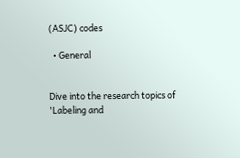(ASJC) codes

  • General


Dive into the research topics of 'Labeling and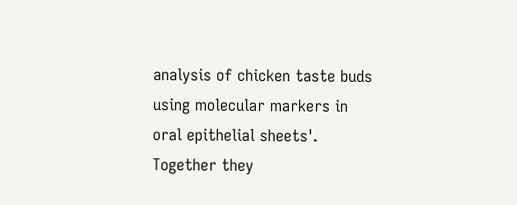analysis of chicken taste buds using molecular markers in oral epithelial sheets'. Together they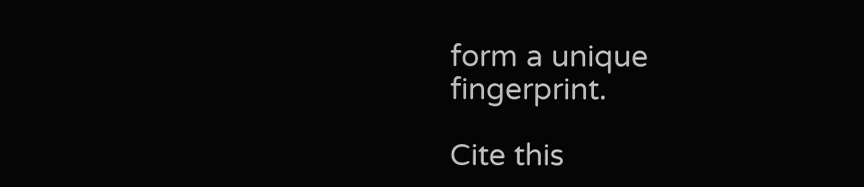form a unique fingerprint.

Cite this